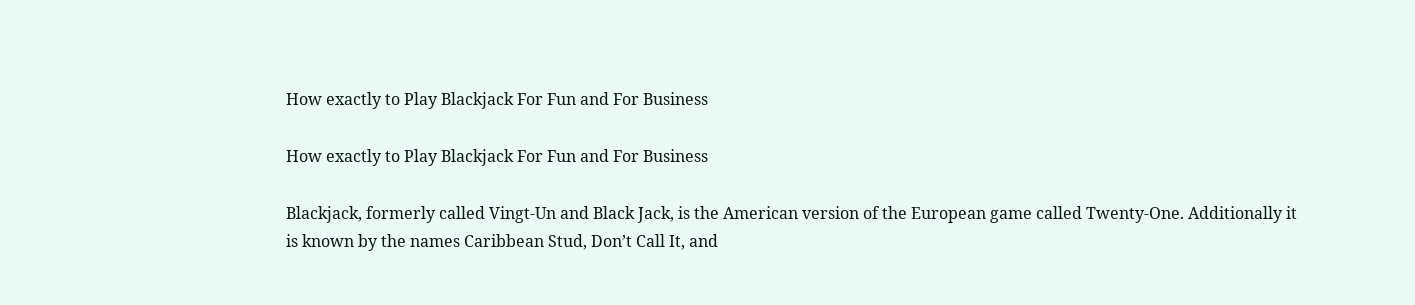How exactly to Play Blackjack For Fun and For Business

How exactly to Play Blackjack For Fun and For Business

Blackjack, formerly called Vingt-Un and Black Jack, is the American version of the European game called Twenty-One. Additionally it is known by the names Caribbean Stud, Don’t Call It, and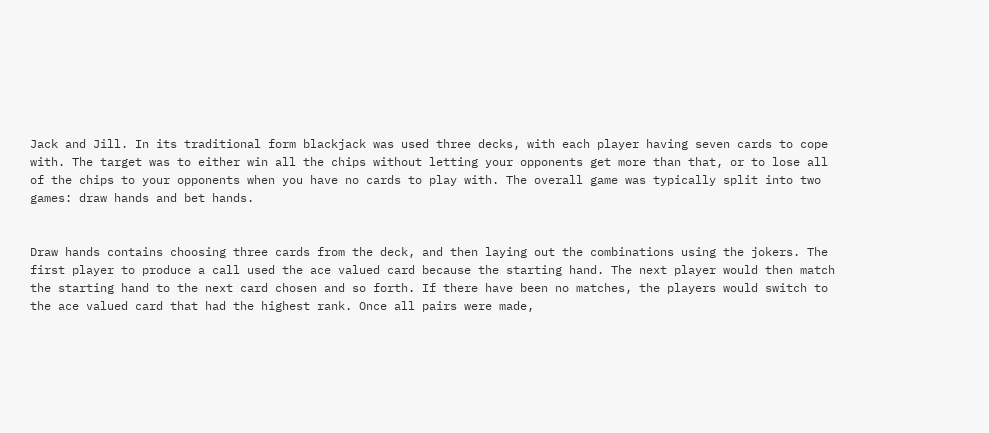Jack and Jill. In its traditional form blackjack was used three decks, with each player having seven cards to cope with. The target was to either win all the chips without letting your opponents get more than that, or to lose all of the chips to your opponents when you have no cards to play with. The overall game was typically split into two games: draw hands and bet hands.


Draw hands contains choosing three cards from the deck, and then laying out the combinations using the jokers. The first player to produce a call used the ace valued card because the starting hand. The next player would then match the starting hand to the next card chosen and so forth. If there have been no matches, the players would switch to the ace valued card that had the highest rank. Once all pairs were made,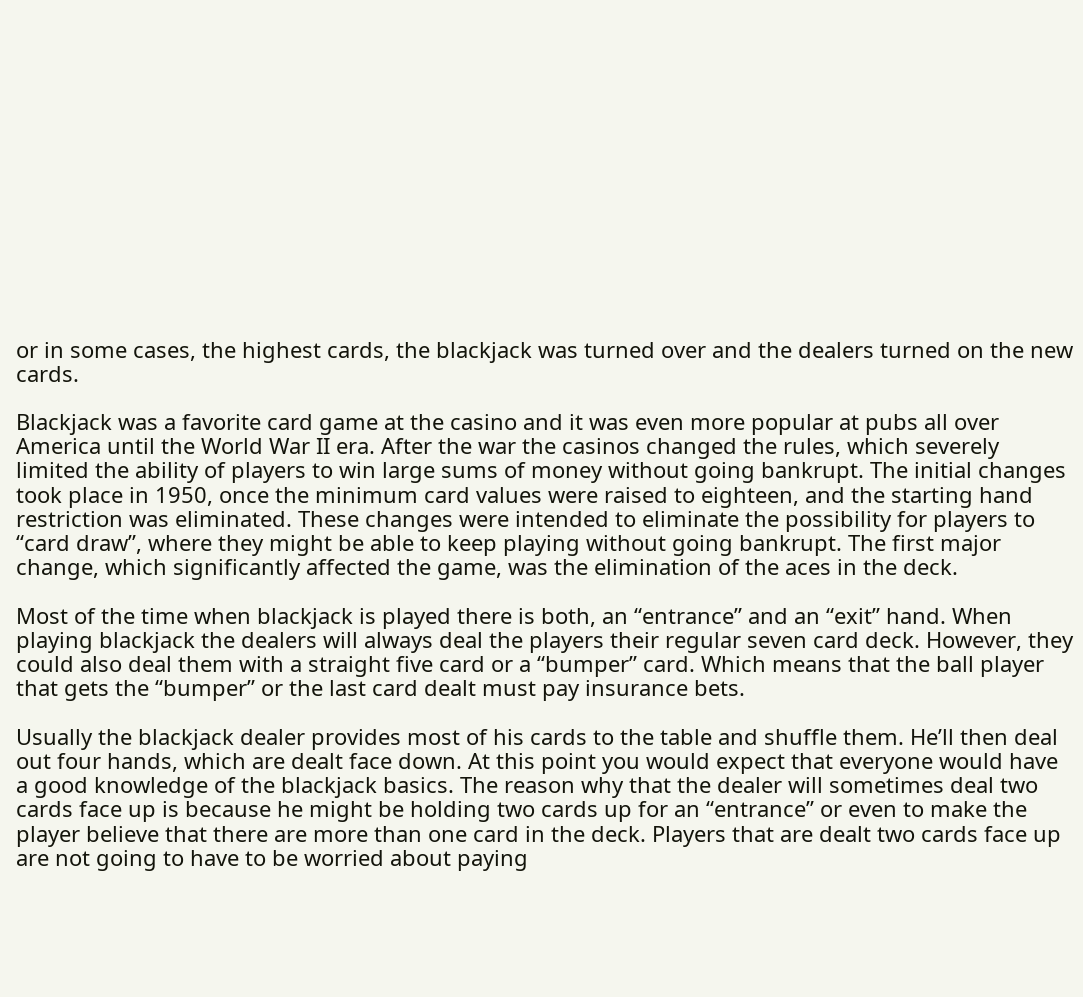or in some cases, the highest cards, the blackjack was turned over and the dealers turned on the new cards.

Blackjack was a favorite card game at the casino and it was even more popular at pubs all over America until the World War II era. After the war the casinos changed the rules, which severely limited the ability of players to win large sums of money without going bankrupt. The initial changes took place in 1950, once the minimum card values were raised to eighteen, and the starting hand restriction was eliminated. These changes were intended to eliminate the possibility for players to “card draw”, where they might be able to keep playing without going bankrupt. The first major change, which significantly affected the game, was the elimination of the aces in the deck.

Most of the time when blackjack is played there is both, an “entrance” and an “exit” hand. When playing blackjack the dealers will always deal the players their regular seven card deck. However, they could also deal them with a straight five card or a “bumper” card. Which means that the ball player that gets the “bumper” or the last card dealt must pay insurance bets.

Usually the blackjack dealer provides most of his cards to the table and shuffle them. He’ll then deal out four hands, which are dealt face down. At this point you would expect that everyone would have a good knowledge of the blackjack basics. The reason why that the dealer will sometimes deal two cards face up is because he might be holding two cards up for an “entrance” or even to make the player believe that there are more than one card in the deck. Players that are dealt two cards face up are not going to have to be worried about paying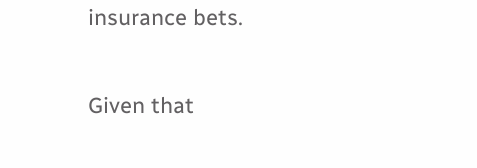insurance bets.

Given that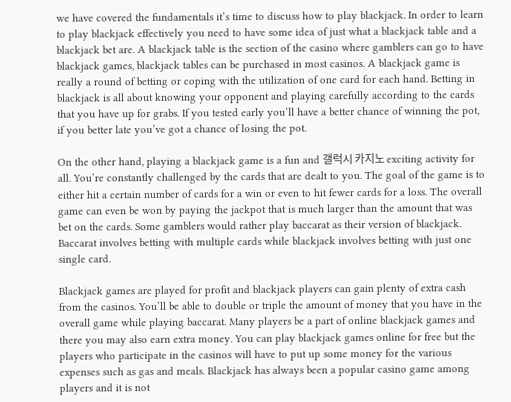we have covered the fundamentals it’s time to discuss how to play blackjack. In order to learn to play blackjack effectively you need to have some idea of just what a blackjack table and a blackjack bet are. A blackjack table is the section of the casino where gamblers can go to have blackjack games, blackjack tables can be purchased in most casinos. A blackjack game is really a round of betting or coping with the utilization of one card for each hand. Betting in blackjack is all about knowing your opponent and playing carefully according to the cards that you have up for grabs. If you tested early you’ll have a better chance of winning the pot, if you better late you’ve got a chance of losing the pot.

On the other hand, playing a blackjack game is a fun and 갤럭시 카지노 exciting activity for all. You’re constantly challenged by the cards that are dealt to you. The goal of the game is to either hit a certain number of cards for a win or even to hit fewer cards for a loss. The overall game can even be won by paying the jackpot that is much larger than the amount that was bet on the cards. Some gamblers would rather play baccarat as their version of blackjack. Baccarat involves betting with multiple cards while blackjack involves betting with just one single card.

Blackjack games are played for profit and blackjack players can gain plenty of extra cash from the casinos. You’ll be able to double or triple the amount of money that you have in the overall game while playing baccarat. Many players be a part of online blackjack games and there you may also earn extra money. You can play blackjack games online for free but the players who participate in the casinos will have to put up some money for the various expenses such as gas and meals. Blackjack has always been a popular casino game among players and it is not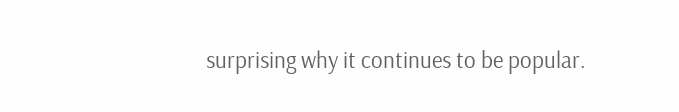surprising why it continues to be popular.